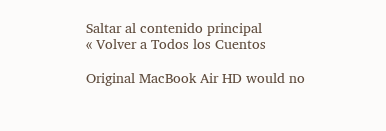Saltar al contenido principal
« Volver a Todos los Cuentos

Original MacBook Air HD would no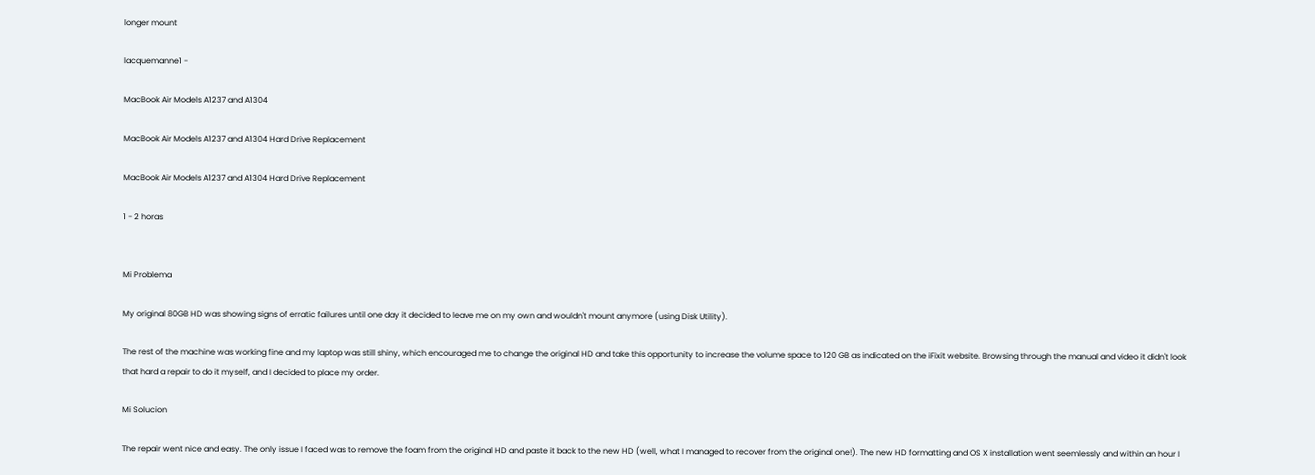longer mount

lacquemanne1 -

MacBook Air Models A1237 and A1304

MacBook Air Models A1237 and A1304 Hard Drive Replacement

MacBook Air Models A1237 and A1304 Hard Drive Replacement

1 - 2 horas


Mi Problema

My original 80GB HD was showing signs of erratic failures until one day it decided to leave me on my own and wouldn't mount anymore (using Disk Utility).

The rest of the machine was working fine and my laptop was still shiny, which encouraged me to change the original HD and take this opportunity to increase the volume space to 120 GB as indicated on the iFixit website. Browsing through the manual and video it didn't look that hard a repair to do it myself, and I decided to place my order.

Mi Solucion

The repair went nice and easy. The only issue I faced was to remove the foam from the original HD and paste it back to the new HD (well, what I managed to recover from the original one!). The new HD formatting and OS X installation went seemlessly and within an hour I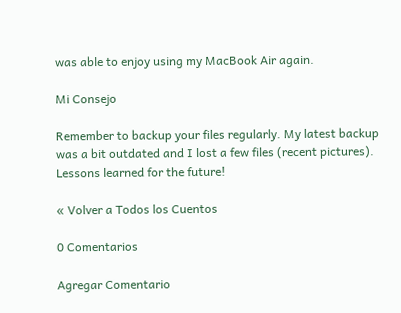was able to enjoy using my MacBook Air again.

Mi Consejo

Remember to backup your files regularly. My latest backup was a bit outdated and I lost a few files (recent pictures). Lessons learned for the future!

« Volver a Todos los Cuentos

0 Comentarios

Agregar Comentario